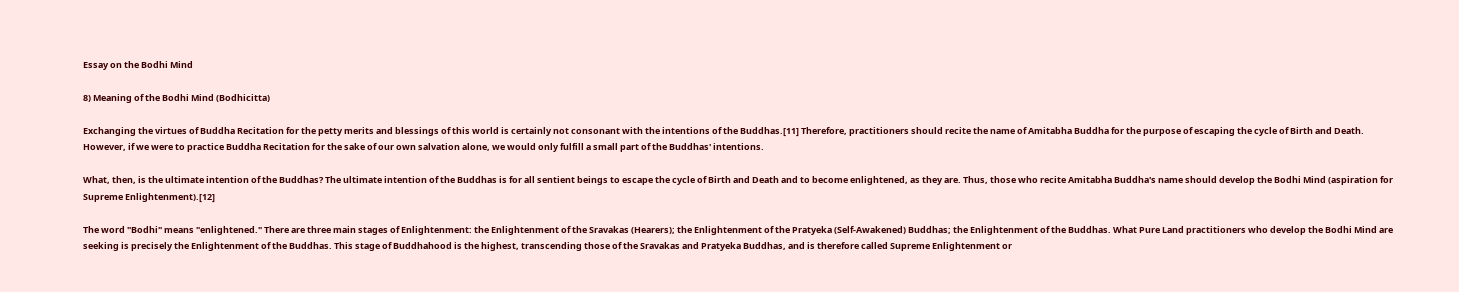Essay on the Bodhi Mind

8) Meaning of the Bodhi Mind (Bodhicitta)

Exchanging the virtues of Buddha Recitation for the petty merits and blessings of this world is certainly not consonant with the intentions of the Buddhas.[11] Therefore, practitioners should recite the name of Amitabha Buddha for the purpose of escaping the cycle of Birth and Death. However, if we were to practice Buddha Recitation for the sake of our own salvation alone, we would only fulfill a small part of the Buddhas' intentions.

What, then, is the ultimate intention of the Buddhas? The ultimate intention of the Buddhas is for all sentient beings to escape the cycle of Birth and Death and to become enlightened, as they are. Thus, those who recite Amitabha Buddha's name should develop the Bodhi Mind (aspiration for Supreme Enlightenment).[12]

The word "Bodhi" means "enlightened." There are three main stages of Enlightenment: the Enlightenment of the Sravakas (Hearers); the Enlightenment of the Pratyeka (Self-Awakened) Buddhas; the Enlightenment of the Buddhas. What Pure Land practitioners who develop the Bodhi Mind are seeking is precisely the Enlightenment of the Buddhas. This stage of Buddhahood is the highest, transcending those of the Sravakas and Pratyeka Buddhas, and is therefore called Supreme Enlightenment or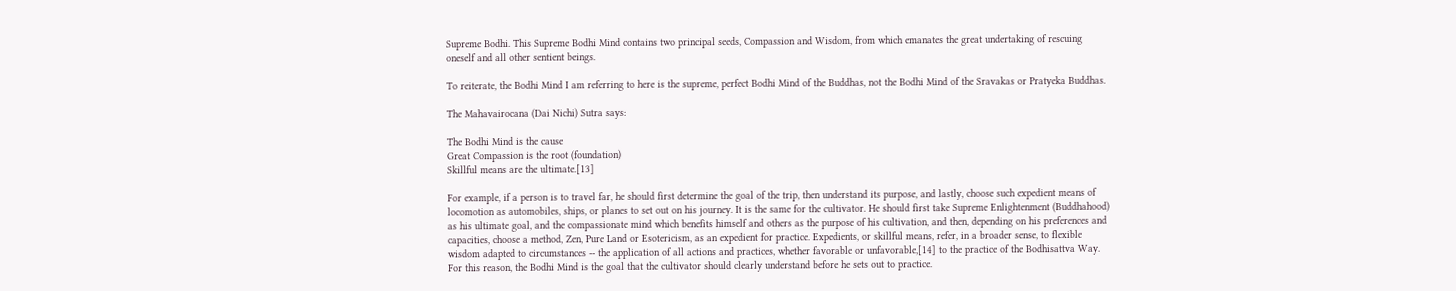Supreme Bodhi. This Supreme Bodhi Mind contains two principal seeds, Compassion and Wisdom, from which emanates the great undertaking of rescuing oneself and all other sentient beings.

To reiterate, the Bodhi Mind I am referring to here is the supreme, perfect Bodhi Mind of the Buddhas, not the Bodhi Mind of the Sravakas or Pratyeka Buddhas.

The Mahavairocana (Dai Nichi) Sutra says:

The Bodhi Mind is the cause
Great Compassion is the root (foundation)
Skillful means are the ultimate.[13]

For example, if a person is to travel far, he should first determine the goal of the trip, then understand its purpose, and lastly, choose such expedient means of locomotion as automobiles, ships, or planes to set out on his journey. It is the same for the cultivator. He should first take Supreme Enlightenment (Buddhahood) as his ultimate goal, and the compassionate mind which benefits himself and others as the purpose of his cultivation, and then, depending on his preferences and capacities, choose a method, Zen, Pure Land or Esotericism, as an expedient for practice. Expedients, or skillful means, refer, in a broader sense, to flexible wisdom adapted to circumstances -- the application of all actions and practices, whether favorable or unfavorable,[14] to the practice of the Bodhisattva Way. For this reason, the Bodhi Mind is the goal that the cultivator should clearly understand before he sets out to practice.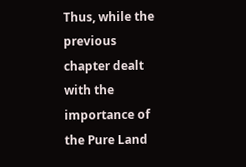Thus, while the previous chapter dealt with the importance of the Pure Land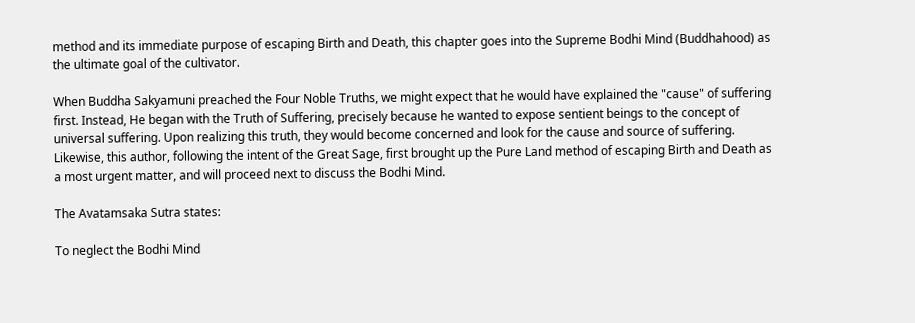method and its immediate purpose of escaping Birth and Death, this chapter goes into the Supreme Bodhi Mind (Buddhahood) as the ultimate goal of the cultivator.

When Buddha Sakyamuni preached the Four Noble Truths, we might expect that he would have explained the "cause" of suffering first. Instead, He began with the Truth of Suffering, precisely because he wanted to expose sentient beings to the concept of universal suffering. Upon realizing this truth, they would become concerned and look for the cause and source of suffering. Likewise, this author, following the intent of the Great Sage, first brought up the Pure Land method of escaping Birth and Death as a most urgent matter, and will proceed next to discuss the Bodhi Mind.

The Avatamsaka Sutra states:

To neglect the Bodhi Mind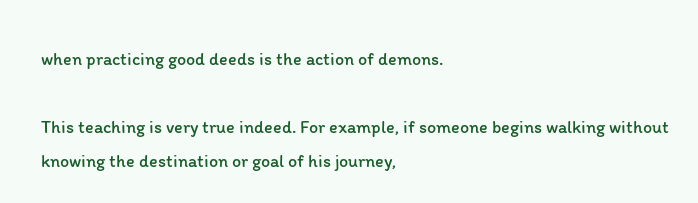when practicing good deeds is the action of demons.

This teaching is very true indeed. For example, if someone begins walking without knowing the destination or goal of his journey,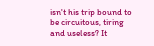isn't his trip bound to be circuitous, tiring and useless? It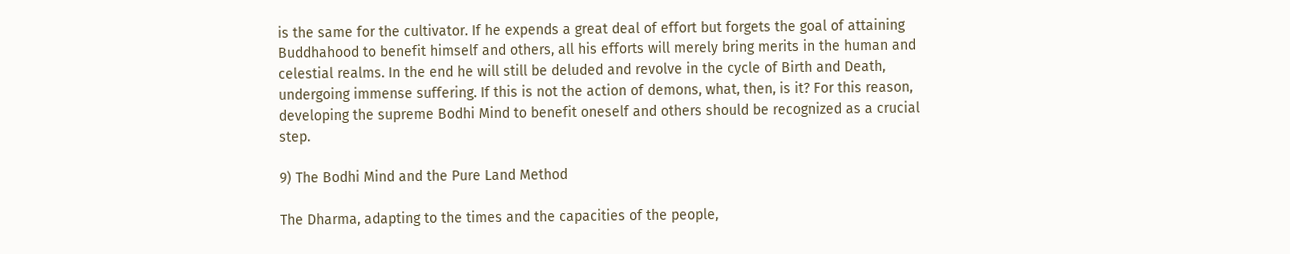is the same for the cultivator. If he expends a great deal of effort but forgets the goal of attaining Buddhahood to benefit himself and others, all his efforts will merely bring merits in the human and celestial realms. In the end he will still be deluded and revolve in the cycle of Birth and Death, undergoing immense suffering. If this is not the action of demons, what, then, is it? For this reason, developing the supreme Bodhi Mind to benefit oneself and others should be recognized as a crucial step.

9) The Bodhi Mind and the Pure Land Method

The Dharma, adapting to the times and the capacities of the people,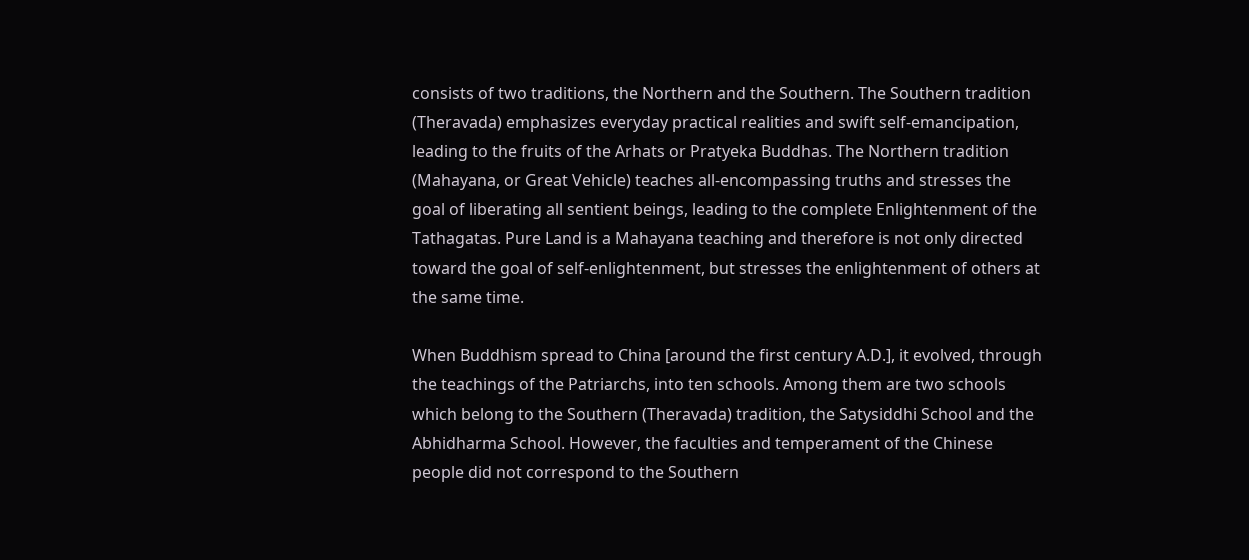consists of two traditions, the Northern and the Southern. The Southern tradition (Theravada) emphasizes everyday practical realities and swift self-emancipation, leading to the fruits of the Arhats or Pratyeka Buddhas. The Northern tradition (Mahayana, or Great Vehicle) teaches all-encompassing truths and stresses the goal of liberating all sentient beings, leading to the complete Enlightenment of the Tathagatas. Pure Land is a Mahayana teaching and therefore is not only directed toward the goal of self-enlightenment, but stresses the enlightenment of others at the same time.

When Buddhism spread to China [around the first century A.D.], it evolved, through the teachings of the Patriarchs, into ten schools. Among them are two schools which belong to the Southern (Theravada) tradition, the Satysiddhi School and the Abhidharma School. However, the faculties and temperament of the Chinese people did not correspond to the Southern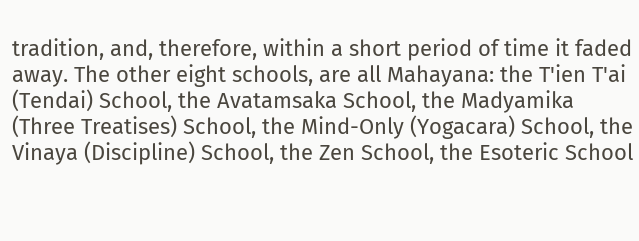tradition, and, therefore, within a short period of time it faded away. The other eight schools, are all Mahayana: the T'ien T'ai (Tendai) School, the Avatamsaka School, the Madyamika (Three Treatises) School, the Mind-Only (Yogacara) School, the Vinaya (Discipline) School, the Zen School, the Esoteric School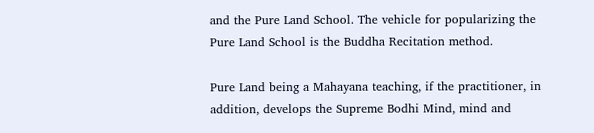and the Pure Land School. The vehicle for popularizing the Pure Land School is the Buddha Recitation method.

Pure Land being a Mahayana teaching, if the practitioner, in addition, develops the Supreme Bodhi Mind, mind and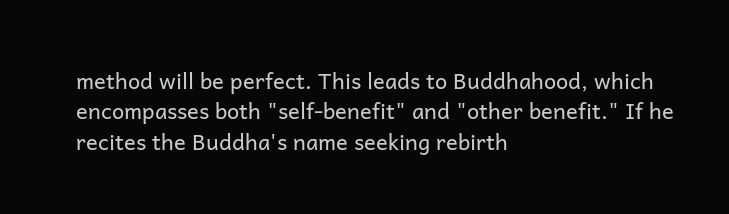method will be perfect. This leads to Buddhahood, which encompasses both "self-benefit" and "other benefit." If he recites the Buddha's name seeking rebirth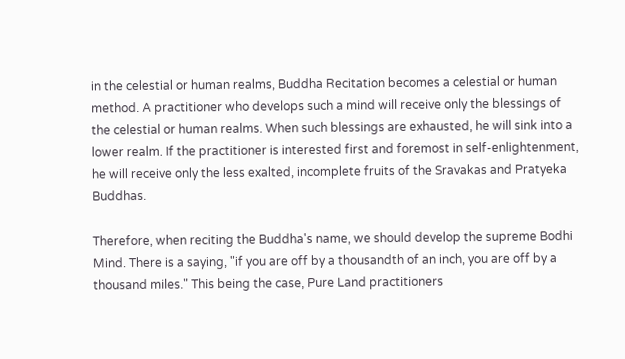in the celestial or human realms, Buddha Recitation becomes a celestial or human method. A practitioner who develops such a mind will receive only the blessings of the celestial or human realms. When such blessings are exhausted, he will sink into a lower realm. If the practitioner is interested first and foremost in self-enlightenment, he will receive only the less exalted, incomplete fruits of the Sravakas and Pratyeka Buddhas.

Therefore, when reciting the Buddha's name, we should develop the supreme Bodhi Mind. There is a saying, "if you are off by a thousandth of an inch, you are off by a thousand miles." This being the case, Pure Land practitioners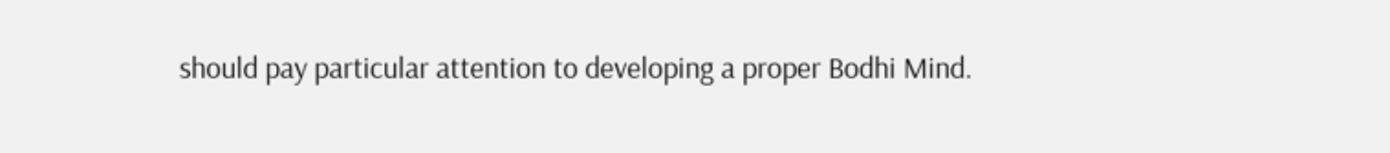should pay particular attention to developing a proper Bodhi Mind.